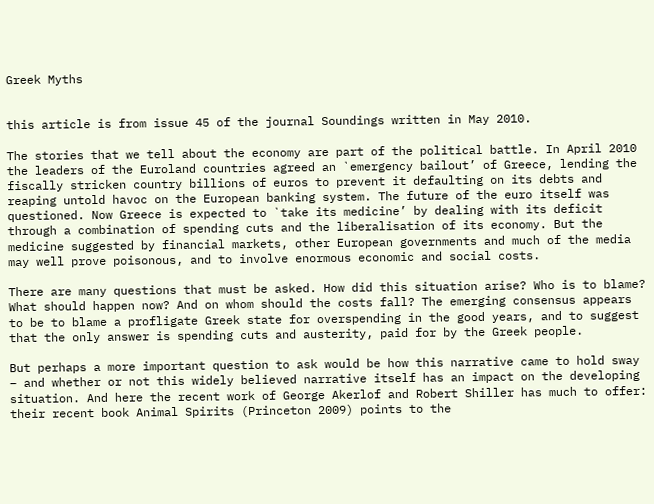Greek Myths


this article is from issue 45 of the journal Soundings written in May 2010.

The stories that we tell about the economy are part of the political battle. In April 2010 the leaders of the Euroland countries agreed an `emergency bailout’ of Greece, lending the fiscally stricken country billions of euros to prevent it defaulting on its debts and reaping untold havoc on the European banking system. The future of the euro itself was questioned. Now Greece is expected to `take its medicine’ by dealing with its deficit through a combination of spending cuts and the liberalisation of its economy. But the medicine suggested by financial markets, other European governments and much of the media may well prove poisonous, and to involve enormous economic and social costs.

There are many questions that must be asked. How did this situation arise? Who is to blame? What should happen now? And on whom should the costs fall? The emerging consensus appears to be to blame a profligate Greek state for overspending in the good years, and to suggest that the only answer is spending cuts and austerity, paid for by the Greek people.

But perhaps a more important question to ask would be how this narrative came to hold sway – and whether or not this widely believed narrative itself has an impact on the developing situation. And here the recent work of George Akerlof and Robert Shiller has much to offer: their recent book Animal Spirits (Princeton 2009) points to the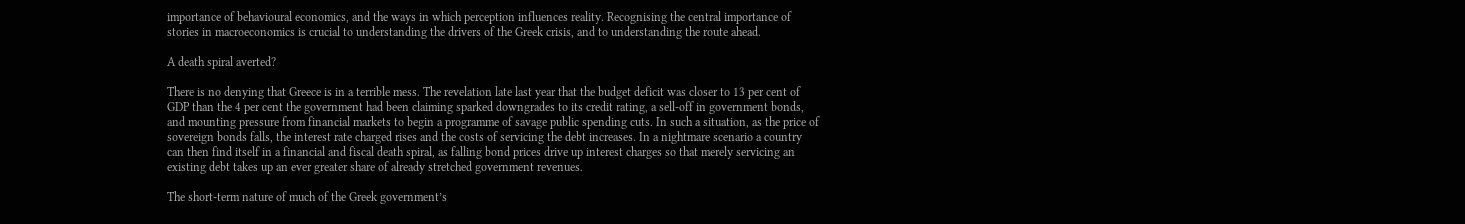importance of behavioural economics, and the ways in which perception influences reality. Recognising the central importance of stories in macroeconomics is crucial to understanding the drivers of the Greek crisis, and to understanding the route ahead.

A death spiral averted?

There is no denying that Greece is in a terrible mess. The revelation late last year that the budget deficit was closer to 13 per cent of GDP than the 4 per cent the government had been claiming sparked downgrades to its credit rating, a sell-off in government bonds, and mounting pressure from financial markets to begin a programme of savage public spending cuts. In such a situation, as the price of sovereign bonds falls, the interest rate charged rises and the costs of servicing the debt increases. In a nightmare scenario a country can then find itself in a financial and fiscal death spiral, as falling bond prices drive up interest charges so that merely servicing an existing debt takes up an ever greater share of already stretched government revenues.

The short-term nature of much of the Greek government’s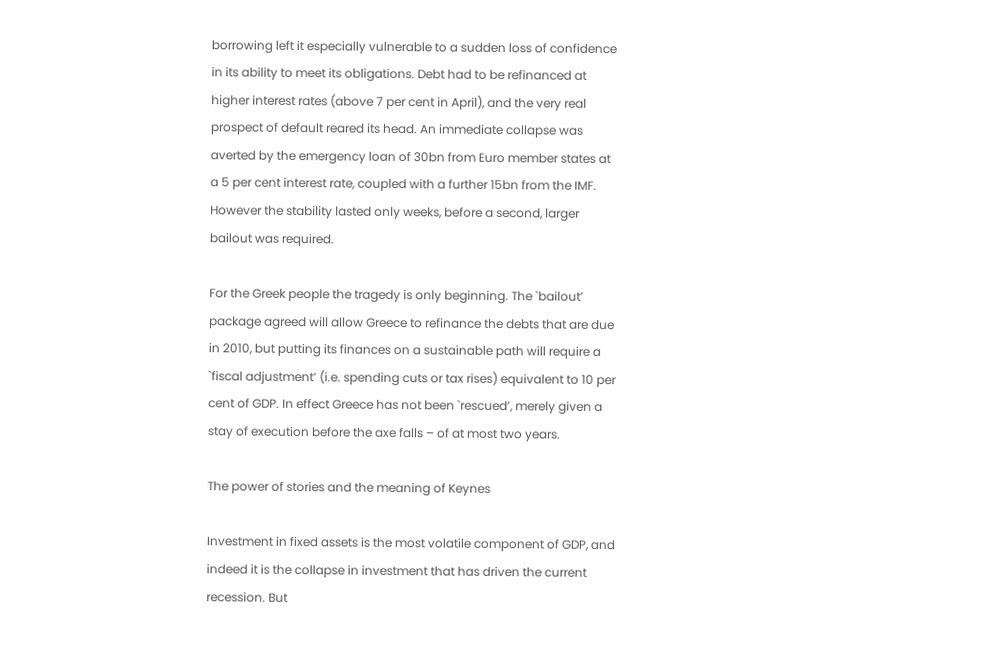borrowing left it especially vulnerable to a sudden loss of confidence in its ability to meet its obligations. Debt had to be refinanced at higher interest rates (above 7 per cent in April), and the very real prospect of default reared its head. An immediate collapse was averted by the emergency loan of 30bn from Euro member states at a 5 per cent interest rate, coupled with a further 15bn from the IMF. However the stability lasted only weeks, before a second, larger bailout was required.

For the Greek people the tragedy is only beginning. The `bailout’ package agreed will allow Greece to refinance the debts that are due in 2010, but putting its finances on a sustainable path will require a `fiscal adjustment’ (i.e. spending cuts or tax rises) equivalent to 10 per cent of GDP. In effect Greece has not been `rescued’, merely given a stay of execution before the axe falls – of at most two years.

The power of stories and the meaning of Keynes

Investment in fixed assets is the most volatile component of GDP, and indeed it is the collapse in investment that has driven the current recession. But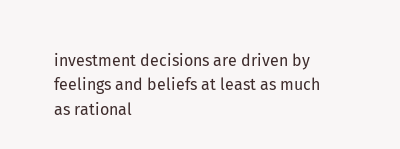investment decisions are driven by feelings and beliefs at least as much as rational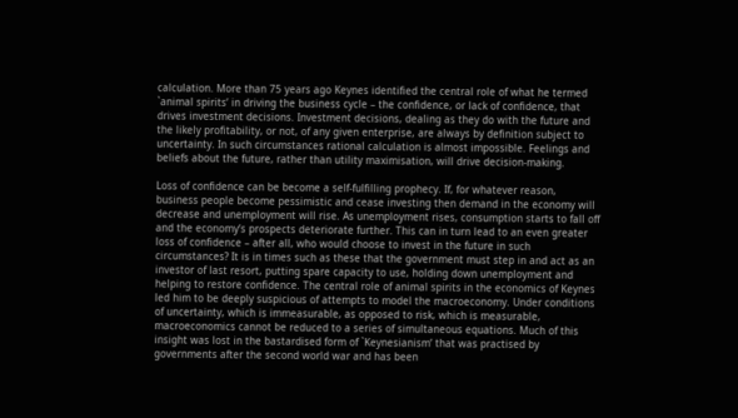calculation. More than 75 years ago Keynes identified the central role of what he termed `animal spirits’ in driving the business cycle – the confidence, or lack of confidence, that drives investment decisions. Investment decisions, dealing as they do with the future and the likely profitability, or not, of any given enterprise, are always by definition subject to uncertainty. In such circumstances rational calculation is almost impossible. Feelings and beliefs about the future, rather than utility maximisation, will drive decision-making.

Loss of confidence can be become a self-fulfilling prophecy. If, for whatever reason, business people become pessimistic and cease investing then demand in the economy will decrease and unemployment will rise. As unemployment rises, consumption starts to fall off and the economy’s prospects deteriorate further. This can in turn lead to an even greater loss of confidence – after all, who would choose to invest in the future in such circumstances? It is in times such as these that the government must step in and act as an investor of last resort, putting spare capacity to use, holding down unemployment and helping to restore confidence. The central role of animal spirits in the economics of Keynes led him to be deeply suspicious of attempts to model the macroeconomy. Under conditions of uncertainty, which is immeasurable, as opposed to risk, which is measurable, macroeconomics cannot be reduced to a series of simultaneous equations. Much of this insight was lost in the bastardised form of `Keynesianism’ that was practised by governments after the second world war and has been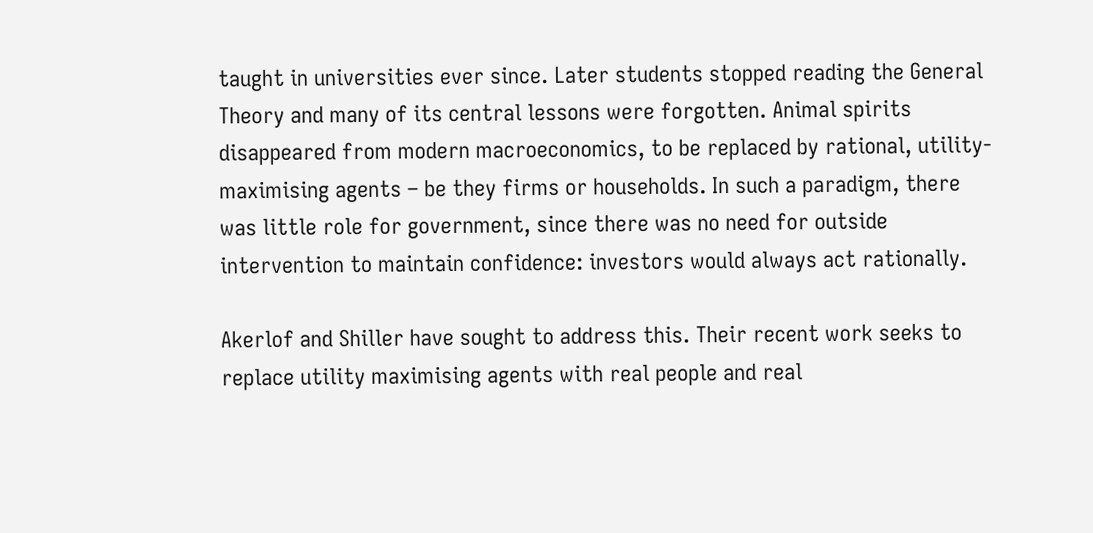taught in universities ever since. Later students stopped reading the General Theory and many of its central lessons were forgotten. Animal spirits disappeared from modern macroeconomics, to be replaced by rational, utility-maximising agents – be they firms or households. In such a paradigm, there was little role for government, since there was no need for outside intervention to maintain confidence: investors would always act rationally.

Akerlof and Shiller have sought to address this. Their recent work seeks to replace utility maximising agents with real people and real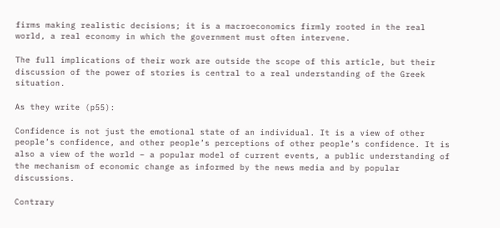firms making realistic decisions; it is a macroeconomics firmly rooted in the real world, a real economy in which the government must often intervene.

The full implications of their work are outside the scope of this article, but their discussion of the power of stories is central to a real understanding of the Greek situation.

As they write (p55):

Confidence is not just the emotional state of an individual. It is a view of other people’s confidence, and other people’s perceptions of other people’s confidence. It is also a view of the world – a popular model of current events, a public understanding of the mechanism of economic change as informed by the news media and by popular discussions.

Contrary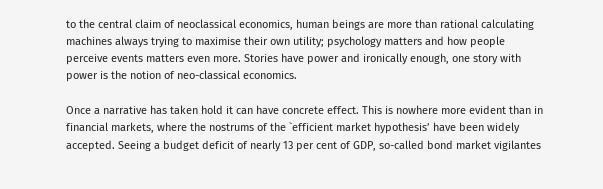to the central claim of neoclassical economics, human beings are more than rational calculating machines always trying to maximise their own utility; psychology matters and how people perceive events matters even more. Stories have power and ironically enough, one story with power is the notion of neo-classical economics.

Once a narrative has taken hold it can have concrete effect. This is nowhere more evident than in financial markets, where the nostrums of the `efficient market hypothesis’ have been widely accepted. Seeing a budget deficit of nearly 13 per cent of GDP, so-called bond market vigilantes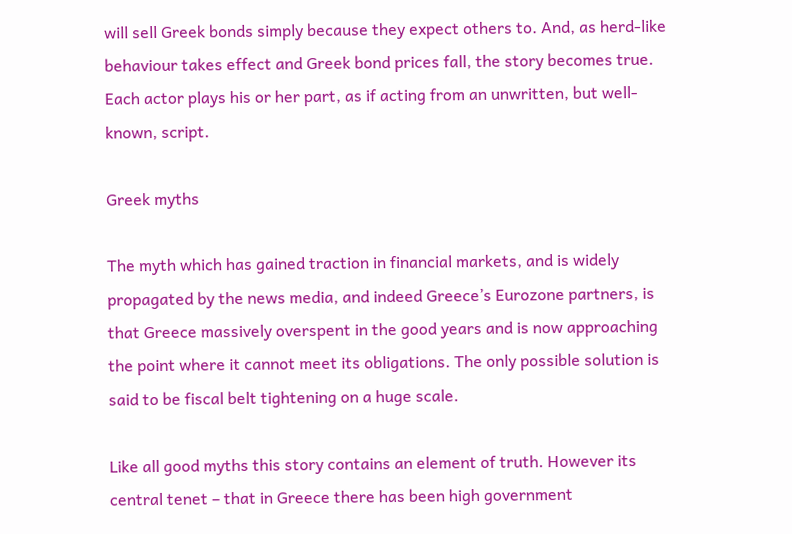will sell Greek bonds simply because they expect others to. And, as herd-like behaviour takes effect and Greek bond prices fall, the story becomes true. Each actor plays his or her part, as if acting from an unwritten, but well-known, script.

Greek myths

The myth which has gained traction in financial markets, and is widely propagated by the news media, and indeed Greece’s Eurozone partners, is that Greece massively overspent in the good years and is now approaching the point where it cannot meet its obligations. The only possible solution is said to be fiscal belt tightening on a huge scale.

Like all good myths this story contains an element of truth. However its central tenet – that in Greece there has been high government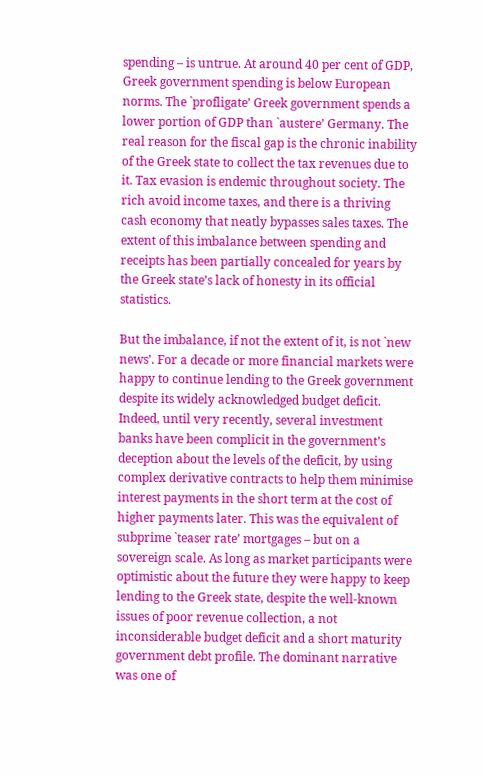spending – is untrue. At around 40 per cent of GDP, Greek government spending is below European norms. The `profligate’ Greek government spends a lower portion of GDP than `austere’ Germany. The real reason for the fiscal gap is the chronic inability of the Greek state to collect the tax revenues due to it. Tax evasion is endemic throughout society. The rich avoid income taxes, and there is a thriving cash economy that neatly bypasses sales taxes. The extent of this imbalance between spending and receipts has been partially concealed for years by the Greek state’s lack of honesty in its official statistics.

But the imbalance, if not the extent of it, is not `new news’. For a decade or more financial markets were happy to continue lending to the Greek government despite its widely acknowledged budget deficit. Indeed, until very recently, several investment banks have been complicit in the government’s deception about the levels of the deficit, by using complex derivative contracts to help them minimise interest payments in the short term at the cost of higher payments later. This was the equivalent of subprime `teaser rate’ mortgages – but on a sovereign scale. As long as market participants were optimistic about the future they were happy to keep lending to the Greek state, despite the well-known issues of poor revenue collection, a not inconsiderable budget deficit and a short maturity government debt profile. The dominant narrative was one of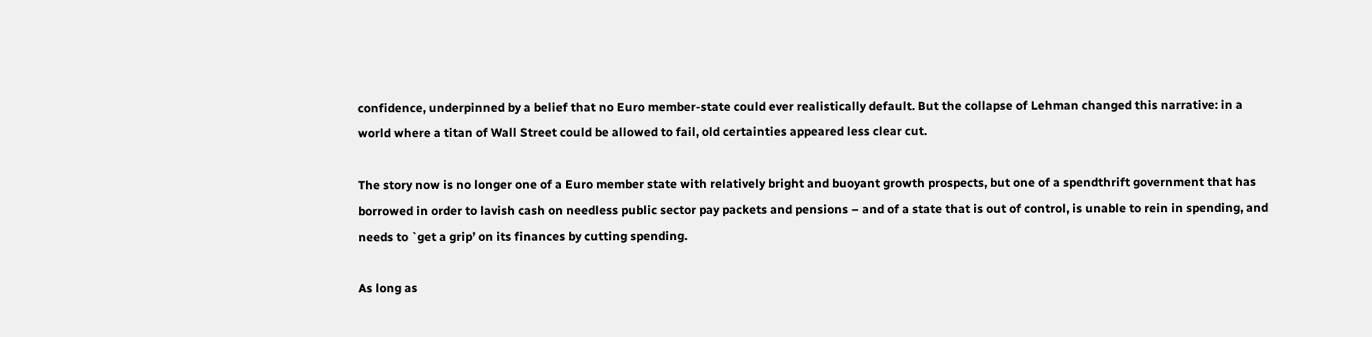confidence, underpinned by a belief that no Euro member-state could ever realistically default. But the collapse of Lehman changed this narrative: in a world where a titan of Wall Street could be allowed to fail, old certainties appeared less clear cut.

The story now is no longer one of a Euro member state with relatively bright and buoyant growth prospects, but one of a spendthrift government that has borrowed in order to lavish cash on needless public sector pay packets and pensions – and of a state that is out of control, is unable to rein in spending, and needs to `get a grip’ on its finances by cutting spending.

As long as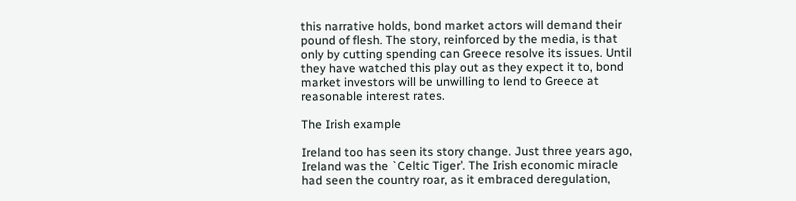this narrative holds, bond market actors will demand their pound of flesh. The story, reinforced by the media, is that only by cutting spending can Greece resolve its issues. Until they have watched this play out as they expect it to, bond market investors will be unwilling to lend to Greece at reasonable interest rates.

The Irish example

Ireland too has seen its story change. Just three years ago, Ireland was the `Celtic Tiger’. The Irish economic miracle had seen the country roar, as it embraced deregulation,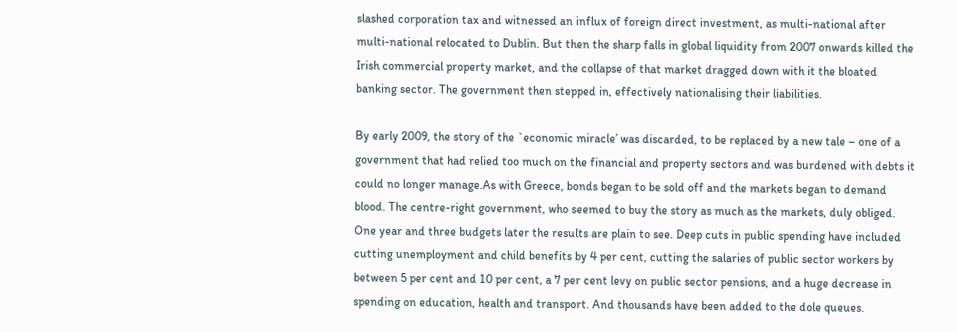slashed corporation tax and witnessed an influx of foreign direct investment, as multi-national after multi-national relocated to Dublin. But then the sharp falls in global liquidity from 2007 onwards killed the Irish commercial property market, and the collapse of that market dragged down with it the bloated banking sector. The government then stepped in, effectively nationalising their liabilities.

By early 2009, the story of the `economic miracle’ was discarded, to be replaced by a new tale – one of a government that had relied too much on the financial and property sectors and was burdened with debts it could no longer manage.As with Greece, bonds began to be sold off and the markets began to demand blood. The centre-right government, who seemed to buy the story as much as the markets, duly obliged. One year and three budgets later the results are plain to see. Deep cuts in public spending have included cutting unemployment and child benefits by 4 per cent, cutting the salaries of public sector workers by between 5 per cent and 10 per cent, a 7 per cent levy on public sector pensions, and a huge decrease in spending on education, health and transport. And thousands have been added to the dole queues.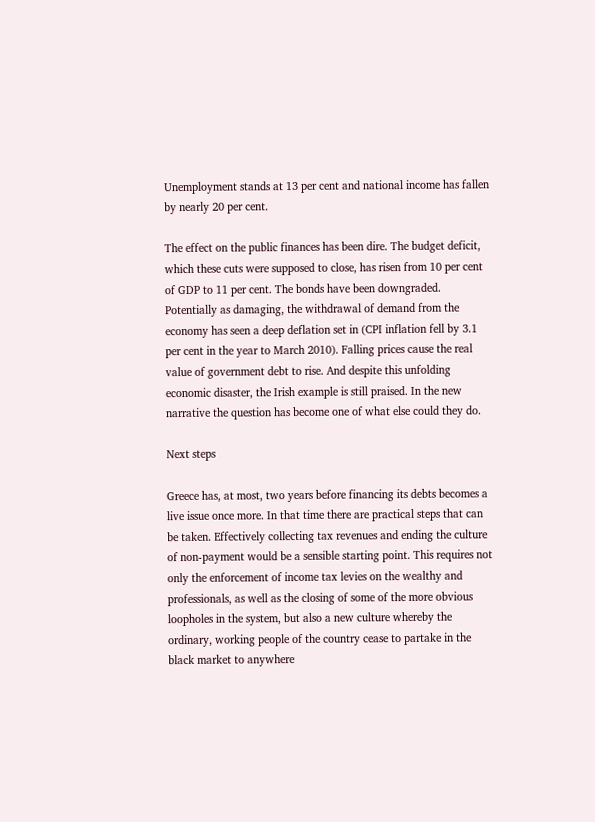Unemployment stands at 13 per cent and national income has fallen by nearly 20 per cent.

The effect on the public finances has been dire. The budget deficit, which these cuts were supposed to close, has risen from 10 per cent of GDP to 11 per cent. The bonds have been downgraded. Potentially as damaging, the withdrawal of demand from the economy has seen a deep deflation set in (CPI inflation fell by 3.1 per cent in the year to March 2010). Falling prices cause the real value of government debt to rise. And despite this unfolding economic disaster, the Irish example is still praised. In the new narrative the question has become one of what else could they do.

Next steps

Greece has, at most, two years before financing its debts becomes a live issue once more. In that time there are practical steps that can be taken. Effectively collecting tax revenues and ending the culture of non-payment would be a sensible starting point. This requires not only the enforcement of income tax levies on the wealthy and professionals, as well as the closing of some of the more obvious loopholes in the system, but also a new culture whereby the ordinary, working people of the country cease to partake in the black market to anywhere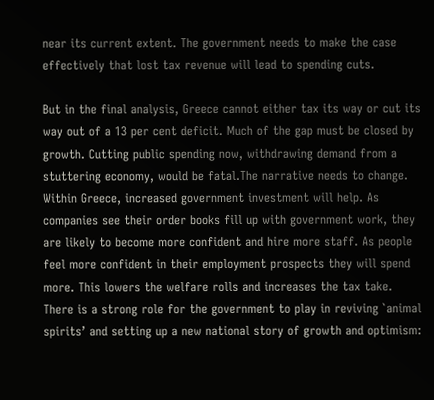near its current extent. The government needs to make the case effectively that lost tax revenue will lead to spending cuts.

But in the final analysis, Greece cannot either tax its way or cut its way out of a 13 per cent deficit. Much of the gap must be closed by growth. Cutting public spending now, withdrawing demand from a stuttering economy, would be fatal.The narrative needs to change. Within Greece, increased government investment will help. As companies see their order books fill up with government work, they are likely to become more confident and hire more staff. As people feel more confident in their employment prospects they will spend more. This lowers the welfare rolls and increases the tax take. There is a strong role for the government to play in reviving `animal spirits’ and setting up a new national story of growth and optimism: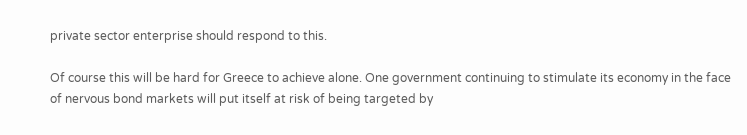private sector enterprise should respond to this.

Of course this will be hard for Greece to achieve alone. One government continuing to stimulate its economy in the face of nervous bond markets will put itself at risk of being targeted by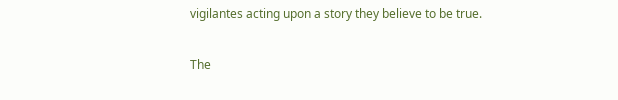vigilantes acting upon a story they believe to be true.

The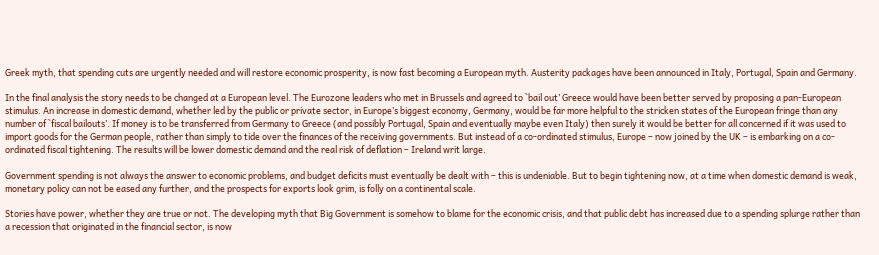Greek myth, that spending cuts are urgently needed and will restore economic prosperity, is now fast becoming a European myth. Austerity packages have been announced in Italy, Portugal, Spain and Germany.

In the final analysis the story needs to be changed at a European level. The Eurozone leaders who met in Brussels and agreed to `bail out’ Greece would have been better served by proposing a pan-European stimulus. An increase in domestic demand, whether led by the public or private sector, in Europe’s biggest economy, Germany, would be far more helpful to the stricken states of the European fringe than any number of `fiscal bailouts’. If money is to be transferred from Germany to Greece (and possibly Portugal, Spain and eventually maybe even Italy) then surely it would be better for all concerned if it was used to import goods for the German people, rather than simply to tide over the finances of the receiving governments. But instead of a co-ordinated stimulus, Europe – now joined by the UK – is embarking on a co-ordinated fiscal tightening. The results will be lower domestic demand and the real risk of deflation – Ireland writ large.

Government spending is not always the answer to economic problems, and budget deficits must eventually be dealt with – this is undeniable. But to begin tightening now, at a time when domestic demand is weak, monetary policy can not be eased any further, and the prospects for exports look grim, is folly on a continental scale.

Stories have power, whether they are true or not. The developing myth that Big Government is somehow to blame for the economic crisis, and that public debt has increased due to a spending splurge rather than a recession that originated in the financial sector, is now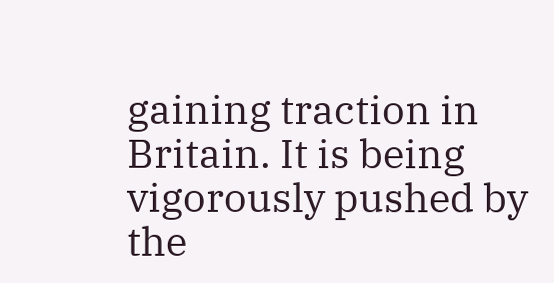gaining traction in Britain. It is being vigorously pushed by the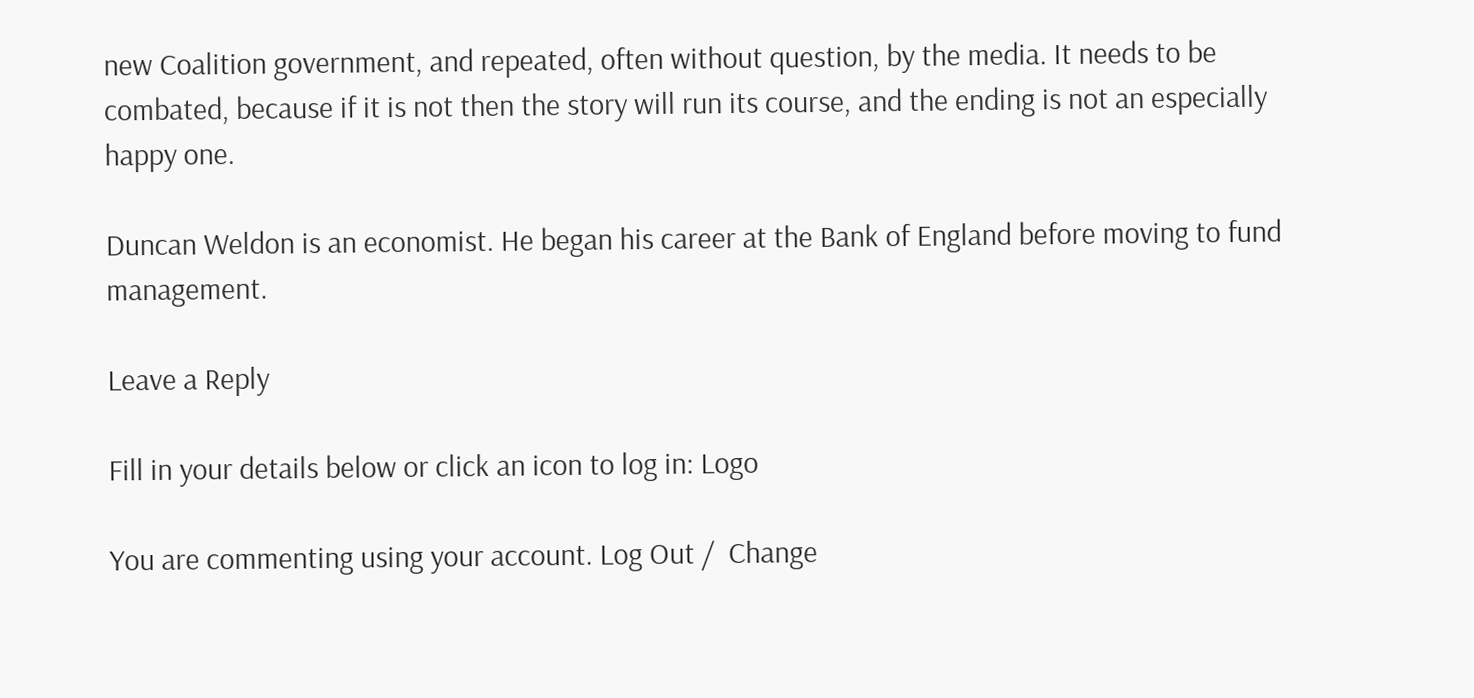new Coalition government, and repeated, often without question, by the media. It needs to be combated, because if it is not then the story will run its course, and the ending is not an especially happy one.

Duncan Weldon is an economist. He began his career at the Bank of England before moving to fund management.

Leave a Reply

Fill in your details below or click an icon to log in: Logo

You are commenting using your account. Log Out /  Change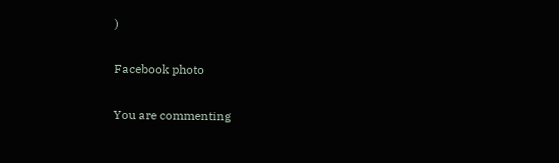)

Facebook photo

You are commenting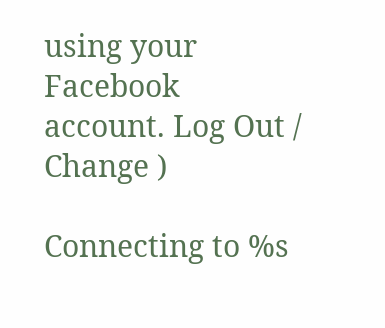using your Facebook account. Log Out /  Change )

Connecting to %s